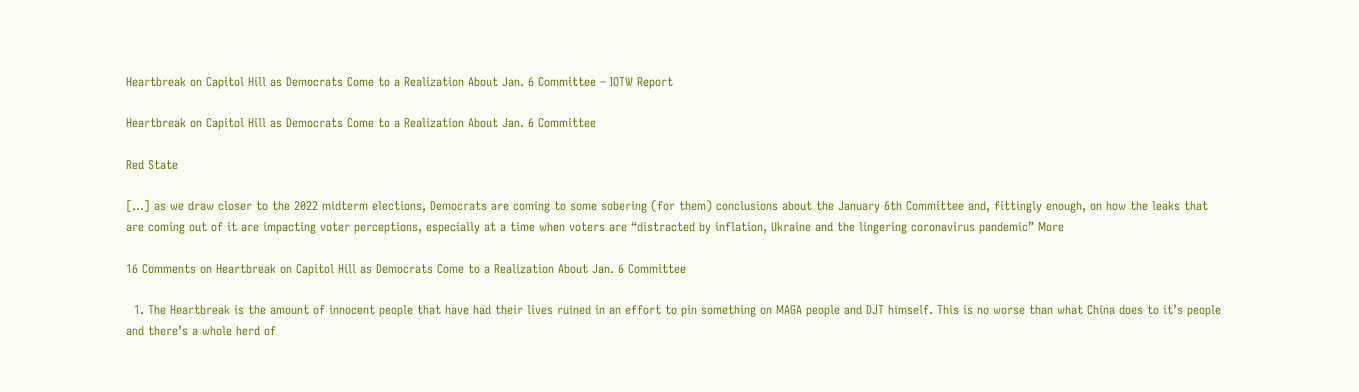Heartbreak on Capitol Hill as Democrats Come to a Realization About Jan. 6 Committee – IOTW Report

Heartbreak on Capitol Hill as Democrats Come to a Realization About Jan. 6 Committee

Red State

[…] as we draw closer to the 2022 midterm elections, Democrats are coming to some sobering (for them) conclusions about the January 6th Committee and, fittingly enough, on how the leaks that are coming out of it are impacting voter perceptions, especially at a time when voters are “distracted by inflation, Ukraine and the lingering coronavirus pandemic” More

16 Comments on Heartbreak on Capitol Hill as Democrats Come to a Realization About Jan. 6 Committee

  1. The Heartbreak is the amount of innocent people that have had their lives ruined in an effort to pin something on MAGA people and DJT himself. This is no worse than what China does to it’s people and there’s a whole herd of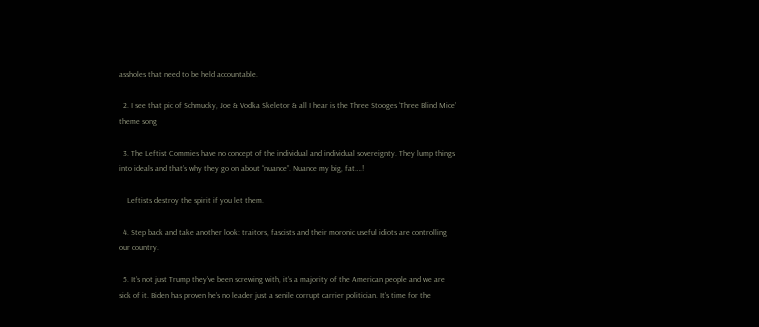assholes that need to be held accountable.

  2. I see that pic of Schmucky, Joe & Vodka Skeletor & all I hear is the Three Stooges ‘Three Blind Mice’ theme song

  3. The Leftist Commies have no concept of the individual and individual sovereignty. They lump things into ideals and that’s why they go on about “nuance”. Nuance my big, fat….!

    Leftists destroy the spirit if you let them.

  4. Step back and take another look: traitors, fascists and their moronic useful idiots are controlling our country.

  5. It’s not just Trump they’ve been screwing with, it’s a majority of the American people and we are sick of it. Biden has proven he’s no leader just a senile corrupt carrier politician. It’s time for the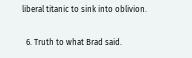liberal titanic to sink into oblivion.

  6. Truth to what Brad said.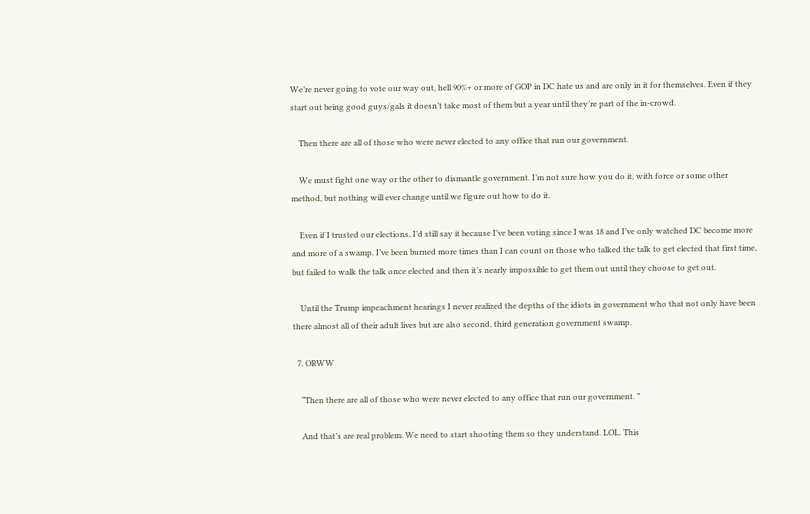We’re never going to vote our way out, hell 90%+ or more of GOP in DC hate us and are only in it for themselves. Even if they start out being good guys/gals it doesn’t take most of them but a year until they’re part of the in-crowd.

    Then there are all of those who were never elected to any office that run our government.

    We must fight one way or the other to dismantle government. I’m not sure how you do it, with force or some other method, but nothing will ever change until we figure out how to do it.

    Even if I trusted our elections, I’d still say it because I’ve been voting since I was 18 and I’ve only watched DC become more and more of a swamp. I’ve been burned more times than I can count on those who talked the talk to get elected that first time, but failed to walk the talk once elected and then it’s nearly impossible to get them out until they choose to get out.

    Until the Trump impeachment hearings I never realized the depths of the idiots in government who that not only have been there almost all of their adult lives but are also second, third generation government swamp.

  7. ORWW

    “Then there are all of those who were never elected to any office that run our government. ”

    And that’s are real problem. We need to start shooting them so they understand. LOL. This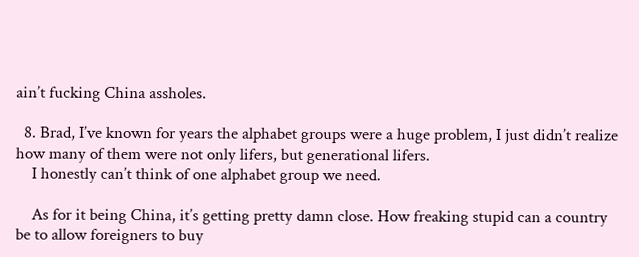ain’t fucking China assholes.

  8. Brad, I’ve known for years the alphabet groups were a huge problem, I just didn’t realize how many of them were not only lifers, but generational lifers.
    I honestly can’t think of one alphabet group we need.

    As for it being China, it’s getting pretty damn close. How freaking stupid can a country be to allow foreigners to buy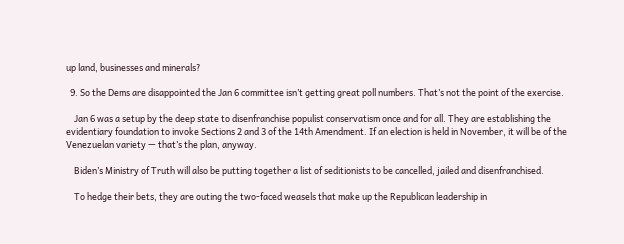up land, businesses and minerals?

  9. So the Dems are disappointed the Jan 6 committee isn’t getting great poll numbers. That’s not the point of the exercise.

    Jan 6 was a setup by the deep state to disenfranchise populist conservatism once and for all. They are establishing the evidentiary foundation to invoke Sections 2 and 3 of the 14th Amendment. If an election is held in November, it will be of the Venezuelan variety — that’s the plan, anyway.

    Biden’s Ministry of Truth will also be putting together a list of seditionists to be cancelled, jailed and disenfranchised.

    To hedge their bets, they are outing the two-faced weasels that make up the Republican leadership in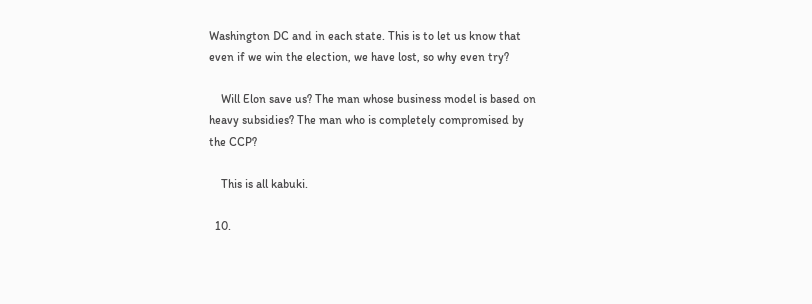Washington DC and in each state. This is to let us know that even if we win the election, we have lost, so why even try?

    Will Elon save us? The man whose business model is based on heavy subsidies? The man who is completely compromised by the CCP?

    This is all kabuki.

  10.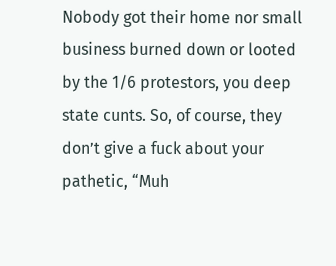Nobody got their home nor small business burned down or looted by the 1/6 protestors, you deep state cunts. So, of course, they don’t give a fuck about your pathetic, “Muh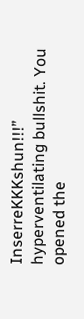InserreKKKshun!!!” hyperventilating bullshit. You opened the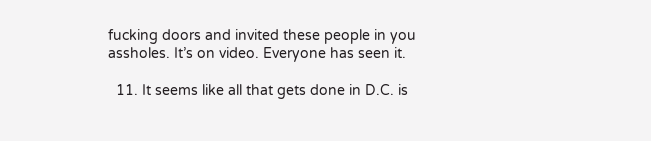fucking doors and invited these people in you assholes. It’s on video. Everyone has seen it.

  11. It seems like all that gets done in D.C. is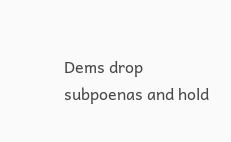Dems drop subpoenas and hold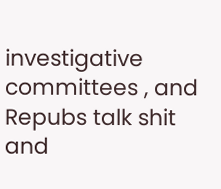investigative committees , and Repubs talk shit and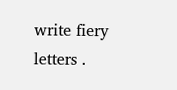write fiery letters .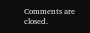Comments are closed.